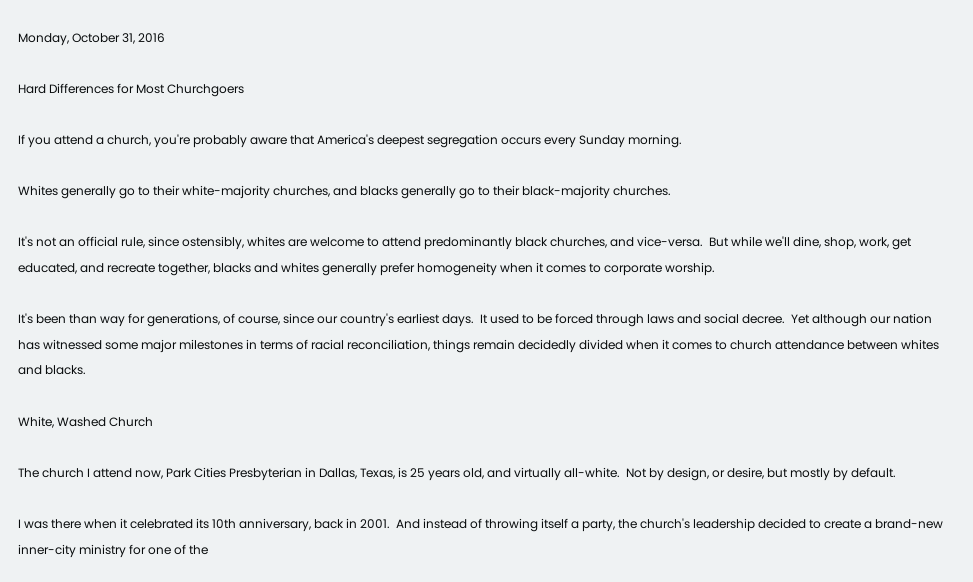Monday, October 31, 2016

Hard Differences for Most Churchgoers

If you attend a church, you're probably aware that America's deepest segregation occurs every Sunday morning.

Whites generally go to their white-majority churches, and blacks generally go to their black-majority churches.

It's not an official rule, since ostensibly, whites are welcome to attend predominantly black churches, and vice-versa.  But while we'll dine, shop, work, get educated, and recreate together, blacks and whites generally prefer homogeneity when it comes to corporate worship.

It's been than way for generations, of course, since our country's earliest days.  It used to be forced through laws and social decree.  Yet although our nation has witnessed some major milestones in terms of racial reconciliation, things remain decidedly divided when it comes to church attendance between whites and blacks.

White, Washed Church

The church I attend now, Park Cities Presbyterian in Dallas, Texas, is 25 years old, and virtually all-white.  Not by design, or desire, but mostly by default.

I was there when it celebrated its 10th anniversary, back in 2001.  And instead of throwing itself a party, the church's leadership decided to create a brand-new inner-city ministry for one of the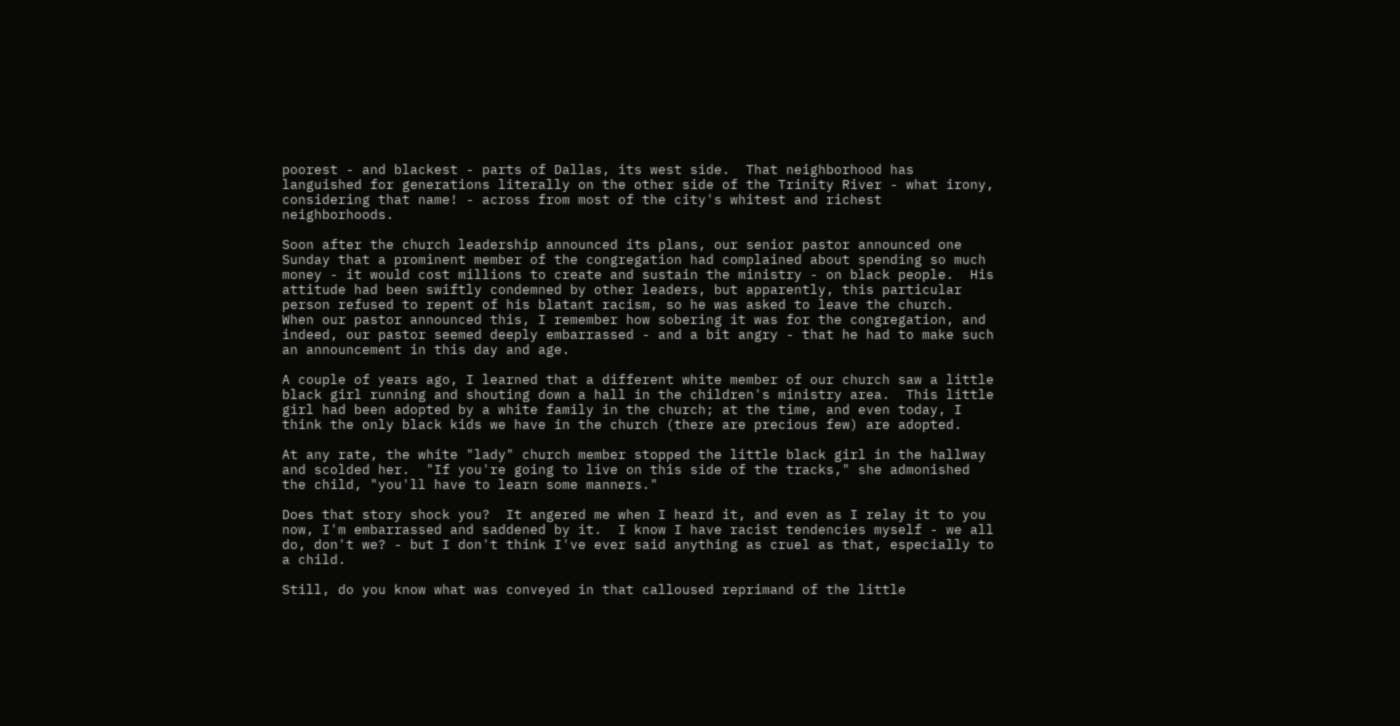poorest - and blackest - parts of Dallas, its west side.  That neighborhood has languished for generations literally on the other side of the Trinity River - what irony, considering that name! - across from most of the city's whitest and richest neighborhoods.

Soon after the church leadership announced its plans, our senior pastor announced one Sunday that a prominent member of the congregation had complained about spending so much money - it would cost millions to create and sustain the ministry - on black people.  His attitude had been swiftly condemned by other leaders, but apparently, this particular person refused to repent of his blatant racism, so he was asked to leave the church.  When our pastor announced this, I remember how sobering it was for the congregation, and indeed, our pastor seemed deeply embarrassed - and a bit angry - that he had to make such an announcement in this day and age.

A couple of years ago, I learned that a different white member of our church saw a little black girl running and shouting down a hall in the children's ministry area.  This little girl had been adopted by a white family in the church; at the time, and even today, I think the only black kids we have in the church (there are precious few) are adopted.

At any rate, the white "lady" church member stopped the little black girl in the hallway and scolded her.  "If you're going to live on this side of the tracks," she admonished the child, "you'll have to learn some manners."

Does that story shock you?  It angered me when I heard it, and even as I relay it to you now, I'm embarrassed and saddened by it.  I know I have racist tendencies myself - we all do, don't we? - but I don't think I've ever said anything as cruel as that, especially to a child.

Still, do you know what was conveyed in that calloused reprimand of the little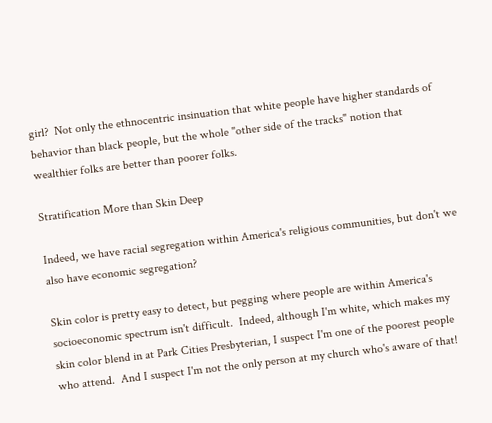girl?  Not only the ethnocentric insinuation that white people have higher standards of behavior than black people, but the whole "other side of the tracks" notion that wealthier folks are better than poorer folks.

Stratification More than Skin Deep

Indeed, we have racial segregation within America's religious communities, but don't we also have economic segregation?

Skin color is pretty easy to detect, but pegging where people are within America's socioeconomic spectrum isn't difficult.  Indeed, although I'm white, which makes my skin color blend in at Park Cities Presbyterian, I suspect I'm one of the poorest people who attend.  And I suspect I'm not the only person at my church who's aware of that!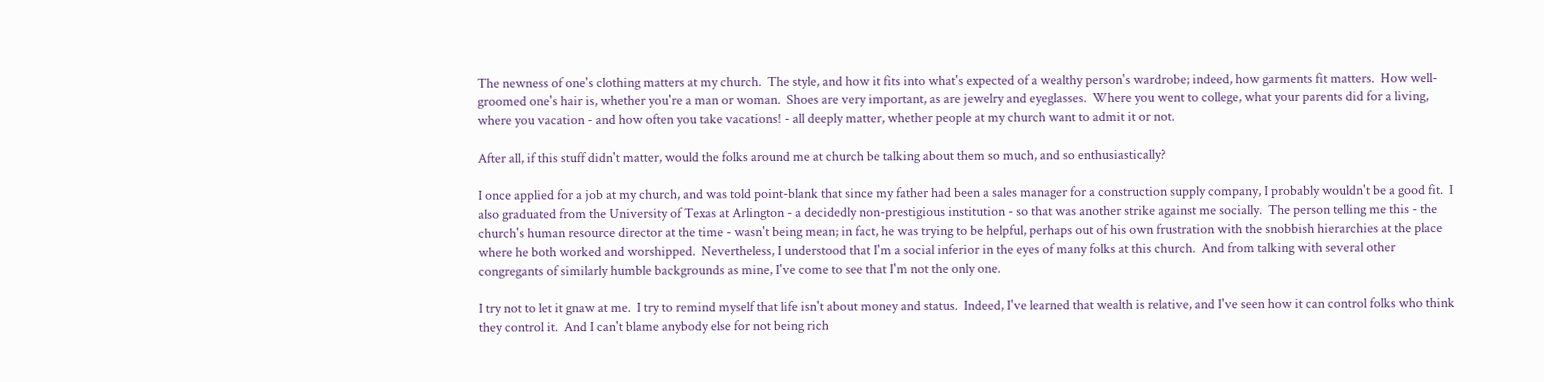The newness of one's clothing matters at my church.  The style, and how it fits into what's expected of a wealthy person's wardrobe; indeed, how garments fit matters.  How well-groomed one's hair is, whether you're a man or woman.  Shoes are very important, as are jewelry and eyeglasses.  Where you went to college, what your parents did for a living, where you vacation - and how often you take vacations! - all deeply matter, whether people at my church want to admit it or not.

After all, if this stuff didn't matter, would the folks around me at church be talking about them so much, and so enthusiastically?

I once applied for a job at my church, and was told point-blank that since my father had been a sales manager for a construction supply company, I probably wouldn't be a good fit.  I also graduated from the University of Texas at Arlington - a decidedly non-prestigious institution - so that was another strike against me socially.  The person telling me this - the church's human resource director at the time - wasn't being mean; in fact, he was trying to be helpful, perhaps out of his own frustration with the snobbish hierarchies at the place where he both worked and worshipped.  Nevertheless, I understood that I'm a social inferior in the eyes of many folks at this church.  And from talking with several other congregants of similarly humble backgrounds as mine, I've come to see that I'm not the only one.

I try not to let it gnaw at me.  I try to remind myself that life isn't about money and status.  Indeed, I've learned that wealth is relative, and I've seen how it can control folks who think they control it.  And I can't blame anybody else for not being rich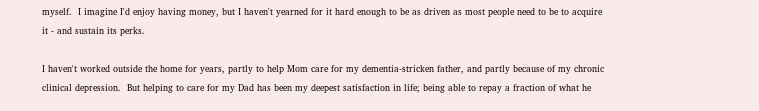myself.  I imagine I'd enjoy having money, but I haven't yearned for it hard enough to be as driven as most people need to be to acquire it - and sustain its perks.

I haven't worked outside the home for years, partly to help Mom care for my dementia-stricken father, and partly because of my chronic clinical depression.  But helping to care for my Dad has been my deepest satisfaction in life; being able to repay a fraction of what he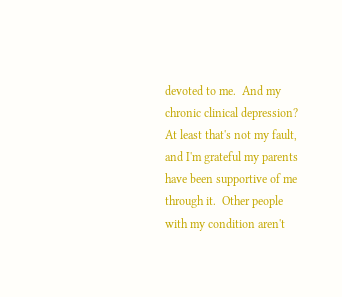devoted to me.  And my chronic clinical depression?  At least that's not my fault, and I'm grateful my parents have been supportive of me through it.  Other people with my condition aren't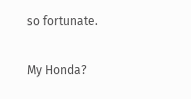so fortunate.

My Honda?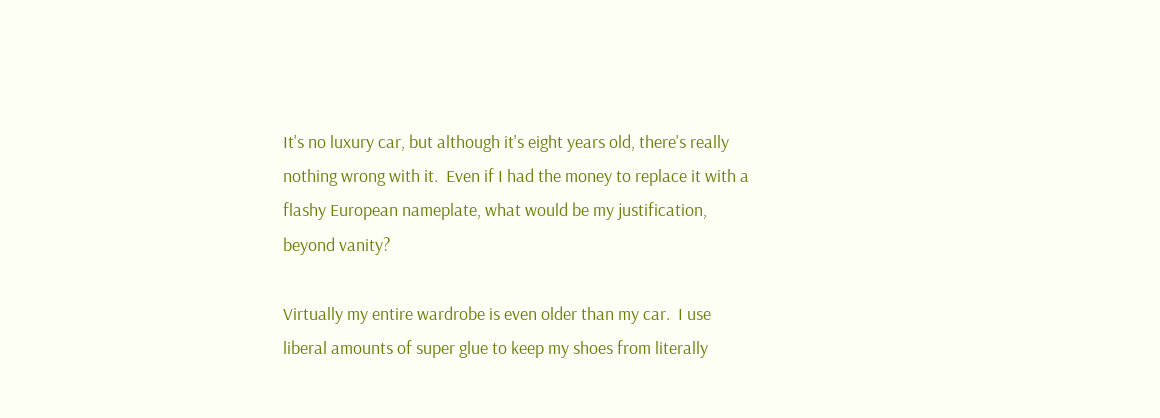It's no luxury car, but although it's eight years old, there's really nothing wrong with it.  Even if I had the money to replace it with a flashy European nameplate, what would be my justification, beyond vanity?

Virtually my entire wardrobe is even older than my car.  I use liberal amounts of super glue to keep my shoes from literally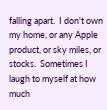falling apart.  I don't own my home, or any Apple product, or sky miles, or stocks.  Sometimes I laugh to myself at how much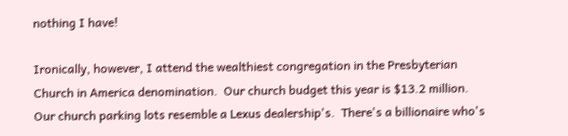nothing I have!

Ironically, however, I attend the wealthiest congregation in the Presbyterian Church in America denomination.  Our church budget this year is $13.2 million.  Our church parking lots resemble a Lexus dealership's.  There's a billionaire who's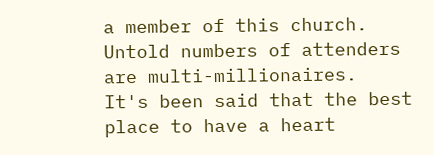a member of this church.  Untold numbers of attenders are multi-millionaires.  It's been said that the best place to have a heart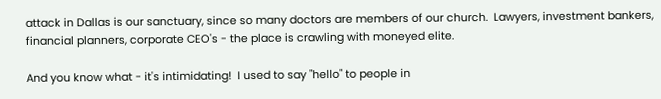attack in Dallas is our sanctuary, since so many doctors are members of our church.  Lawyers, investment bankers, financial planners, corporate CEO's - the place is crawling with moneyed elite.

And you know what - it's intimidating!  I used to say "hello" to people in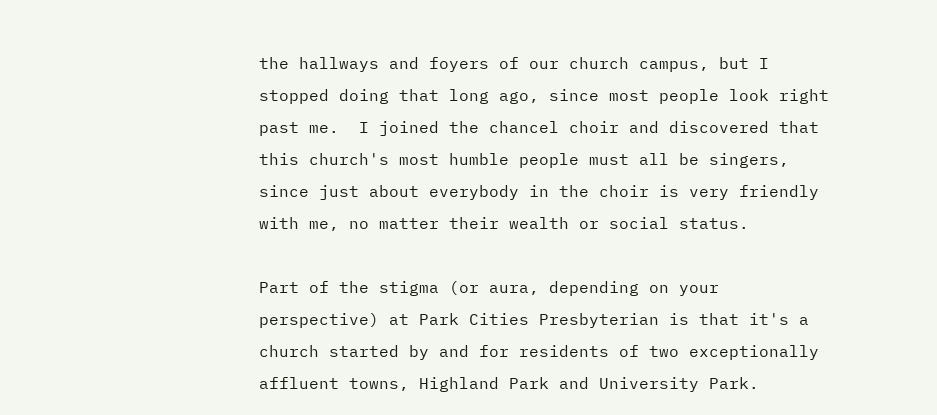the hallways and foyers of our church campus, but I stopped doing that long ago, since most people look right past me.  I joined the chancel choir and discovered that this church's most humble people must all be singers, since just about everybody in the choir is very friendly with me, no matter their wealth or social status.

Part of the stigma (or aura, depending on your perspective) at Park Cities Presbyterian is that it's a church started by and for residents of two exceptionally affluent towns, Highland Park and University Park.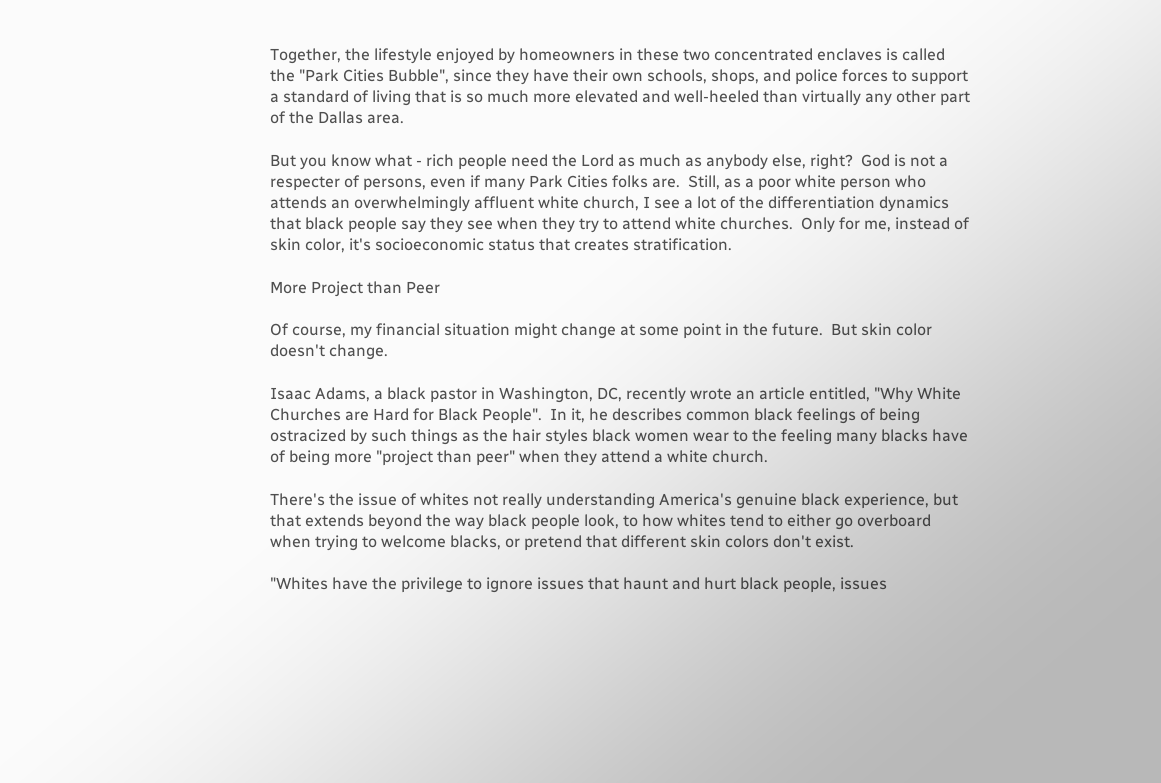Together, the lifestyle enjoyed by homeowners in these two concentrated enclaves is called the "Park Cities Bubble", since they have their own schools, shops, and police forces to support a standard of living that is so much more elevated and well-heeled than virtually any other part of the Dallas area.

But you know what - rich people need the Lord as much as anybody else, right?  God is not a respecter of persons, even if many Park Cities folks are.  Still, as a poor white person who attends an overwhelmingly affluent white church, I see a lot of the differentiation dynamics that black people say they see when they try to attend white churches.  Only for me, instead of skin color, it's socioeconomic status that creates stratification.

More Project than Peer

Of course, my financial situation might change at some point in the future.  But skin color doesn't change.

Isaac Adams, a black pastor in Washington, DC, recently wrote an article entitled, "Why White Churches are Hard for Black People".  In it, he describes common black feelings of being ostracized by such things as the hair styles black women wear to the feeling many blacks have of being more "project than peer" when they attend a white church.

There's the issue of whites not really understanding America's genuine black experience, but that extends beyond the way black people look, to how whites tend to either go overboard when trying to welcome blacks, or pretend that different skin colors don't exist.

"Whites have the privilege to ignore issues that haunt and hurt black people, issues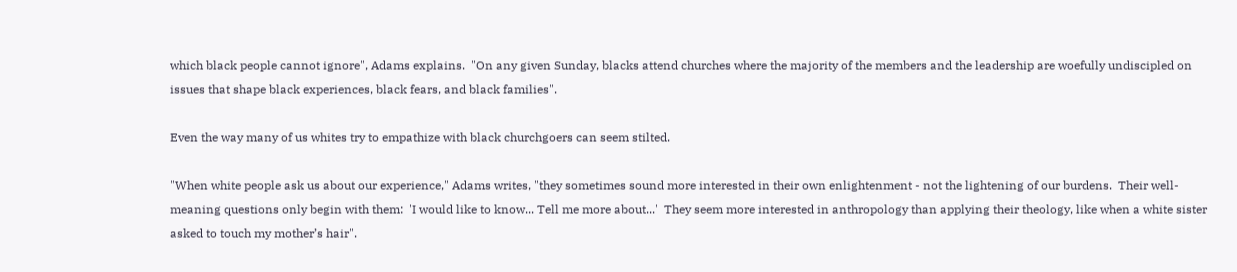which black people cannot ignore", Adams explains.  "On any given Sunday, blacks attend churches where the majority of the members and the leadership are woefully undiscipled on issues that shape black experiences, black fears, and black families".

Even the way many of us whites try to empathize with black churchgoers can seem stilted.

"When white people ask us about our experience," Adams writes, "they sometimes sound more interested in their own enlightenment - not the lightening of our burdens.  Their well-meaning questions only begin with them:  'I would like to know... Tell me more about...'  They seem more interested in anthropology than applying their theology, like when a white sister asked to touch my mother’s hair".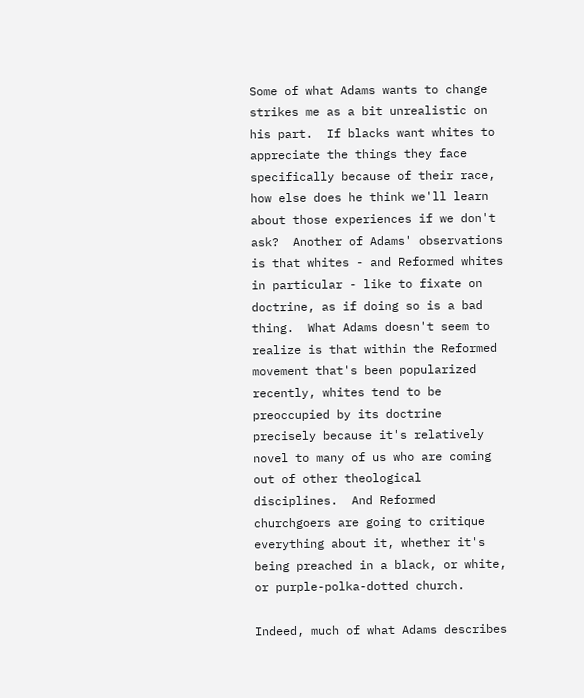Some of what Adams wants to change strikes me as a bit unrealistic on his part.  If blacks want whites to appreciate the things they face specifically because of their race, how else does he think we'll learn about those experiences if we don't ask?  Another of Adams' observations is that whites - and Reformed whites in particular - like to fixate on doctrine, as if doing so is a bad thing.  What Adams doesn't seem to realize is that within the Reformed movement that's been popularized recently, whites tend to be preoccupied by its doctrine precisely because it's relatively novel to many of us who are coming out of other theological disciplines.  And Reformed churchgoers are going to critique everything about it, whether it's being preached in a black, or white, or purple-polka-dotted church.

Indeed, much of what Adams describes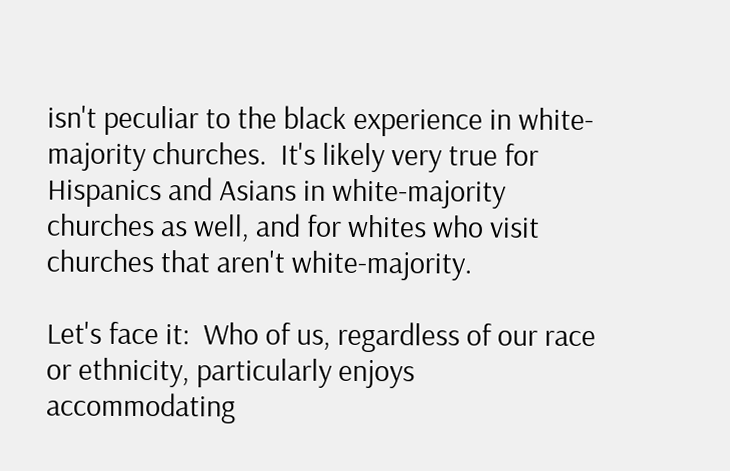isn't peculiar to the black experience in white-majority churches.  It's likely very true for Hispanics and Asians in white-majority churches as well, and for whites who visit churches that aren't white-majority.

Let's face it:  Who of us, regardless of our race or ethnicity, particularly enjoys accommodating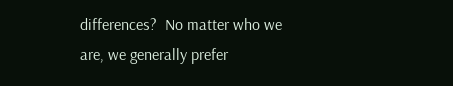differences?  No matter who we are, we generally prefer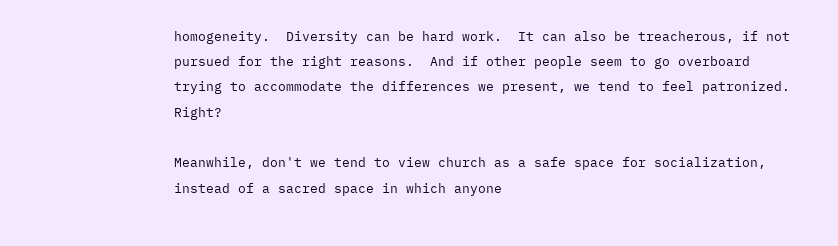homogeneity.  Diversity can be hard work.  It can also be treacherous, if not pursued for the right reasons.  And if other people seem to go overboard trying to accommodate the differences we present, we tend to feel patronized.  Right?

Meanwhile, don't we tend to view church as a safe space for socialization, instead of a sacred space in which anyone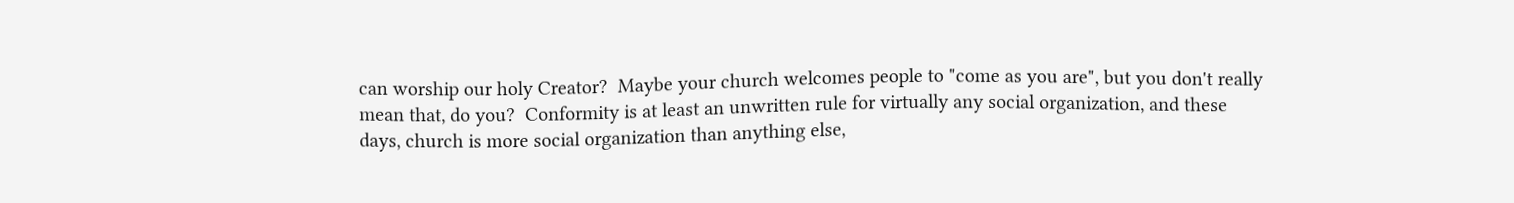can worship our holy Creator?  Maybe your church welcomes people to "come as you are", but you don't really mean that, do you?  Conformity is at least an unwritten rule for virtually any social organization, and these days, church is more social organization than anything else,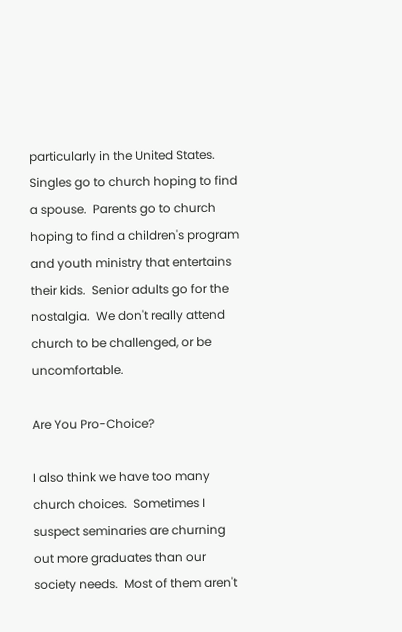particularly in the United States.  Singles go to church hoping to find a spouse.  Parents go to church hoping to find a children's program and youth ministry that entertains their kids.  Senior adults go for the nostalgia.  We don't really attend church to be challenged, or be uncomfortable.

Are You Pro-Choice?

I also think we have too many church choices.  Sometimes I suspect seminaries are churning out more graduates than our society needs.  Most of them aren't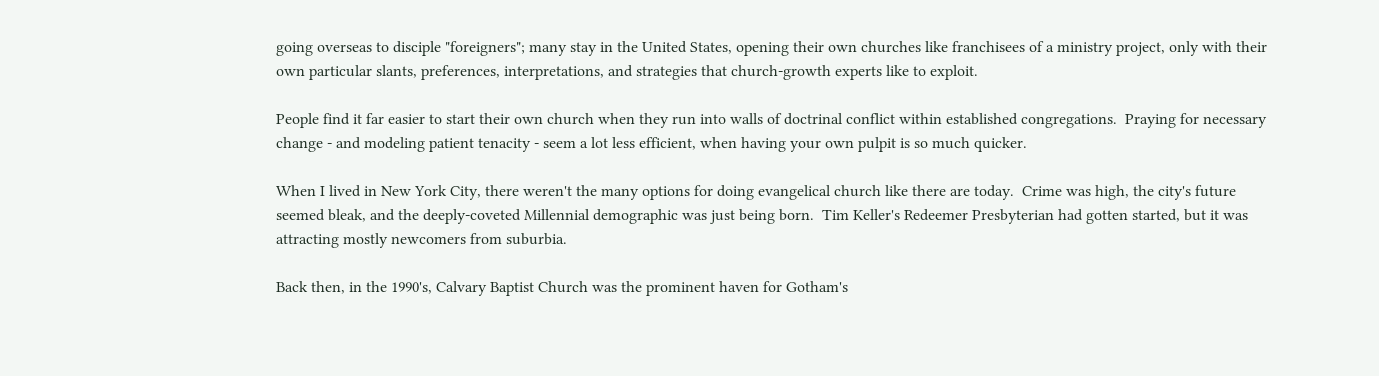going overseas to disciple "foreigners"; many stay in the United States, opening their own churches like franchisees of a ministry project, only with their own particular slants, preferences, interpretations, and strategies that church-growth experts like to exploit.

People find it far easier to start their own church when they run into walls of doctrinal conflict within established congregations.  Praying for necessary change - and modeling patient tenacity - seem a lot less efficient, when having your own pulpit is so much quicker.

When I lived in New York City, there weren't the many options for doing evangelical church like there are today.  Crime was high, the city's future seemed bleak, and the deeply-coveted Millennial demographic was just being born.  Tim Keller's Redeemer Presbyterian had gotten started, but it was attracting mostly newcomers from suburbia.

Back then, in the 1990's, Calvary Baptist Church was the prominent haven for Gotham's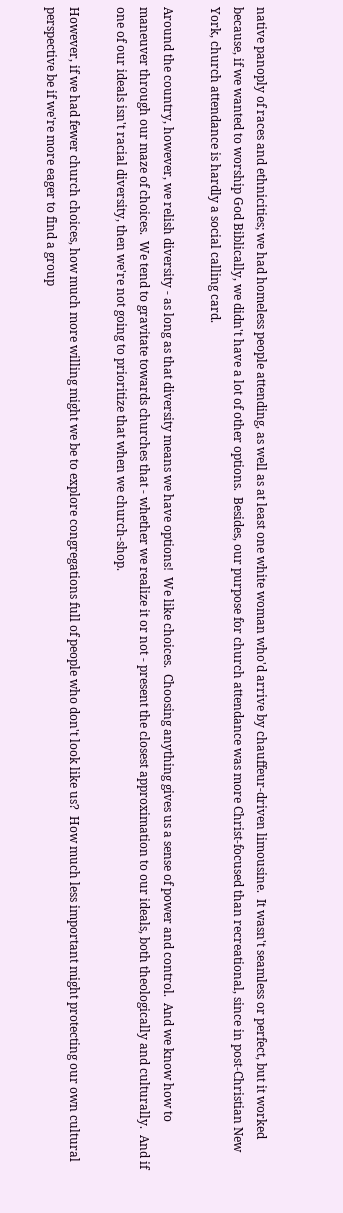native panoply of races and ethnicities; we had homeless people attending, as well as at least one white woman who'd arrive by chauffeur-driven limousine.  It wasn't seamless or perfect, but it worked because, if we wanted to worship God Biblically, we didn't have a lot of other options.  Besides, our purpose for church attendance was more Christ-focused than recreational, since in post-Christian New York, church attendance is hardly a social calling card.

Around the country, however, we relish diversity - as long as that diversity means we have options!  We like choices.  Choosing anything gives us a sense of power and control.  And we know how to maneuver through our maze of choices.  We tend to gravitate towards churches that - whether we realize it or not - present the closest approximation to our ideals, both theologically and culturally.  And if one of our ideals isn't racial diversity, then we're not going to prioritize that when we church-shop.

However, if we had fewer church choices, how much more willing might we be to explore congregations full of people who don't look like us?  How much less important might protecting our own cultural perspective be if we're more eager to find a group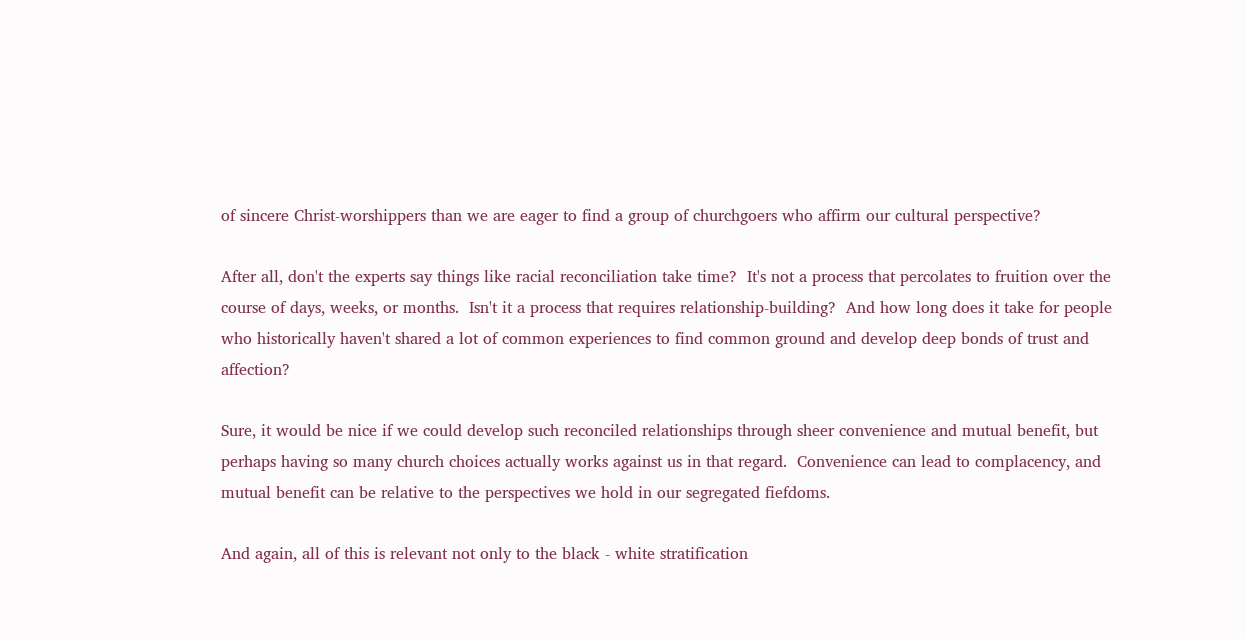of sincere Christ-worshippers than we are eager to find a group of churchgoers who affirm our cultural perspective?

After all, don't the experts say things like racial reconciliation take time?  It's not a process that percolates to fruition over the course of days, weeks, or months.  Isn't it a process that requires relationship-building?  And how long does it take for people who historically haven't shared a lot of common experiences to find common ground and develop deep bonds of trust and affection?

Sure, it would be nice if we could develop such reconciled relationships through sheer convenience and mutual benefit, but perhaps having so many church choices actually works against us in that regard.  Convenience can lead to complacency, and mutual benefit can be relative to the perspectives we hold in our segregated fiefdoms.

And again, all of this is relevant not only to the black - white stratification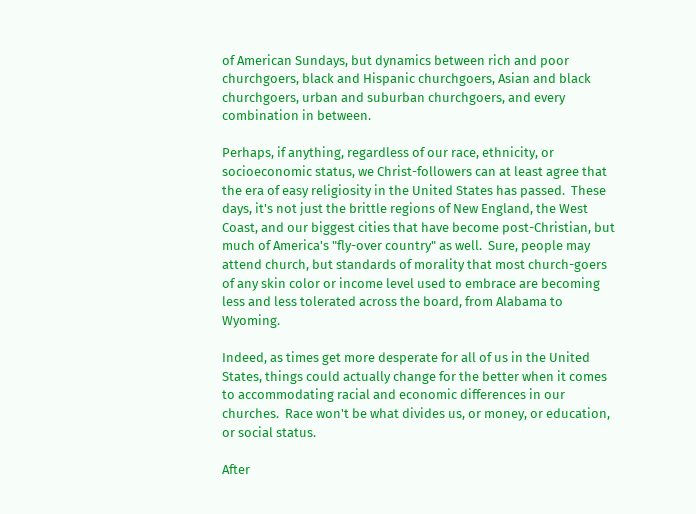of American Sundays, but dynamics between rich and poor churchgoers, black and Hispanic churchgoers, Asian and black churchgoers, urban and suburban churchgoers, and every combination in between.

Perhaps, if anything, regardless of our race, ethnicity, or socioeconomic status, we Christ-followers can at least agree that the era of easy religiosity in the United States has passed.  These days, it's not just the brittle regions of New England, the West Coast, and our biggest cities that have become post-Christian, but much of America's "fly-over country" as well.  Sure, people may attend church, but standards of morality that most church-goers of any skin color or income level used to embrace are becoming less and less tolerated across the board, from Alabama to Wyoming.

Indeed, as times get more desperate for all of us in the United States, things could actually change for the better when it comes to accommodating racial and economic differences in our churches.  Race won't be what divides us, or money, or education, or social status.

After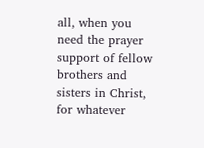all, when you need the prayer support of fellow brothers and sisters in Christ, for whatever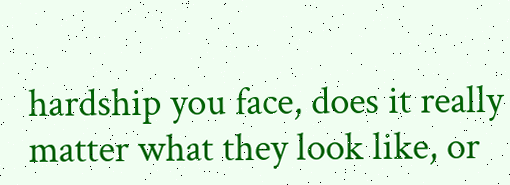hardship you face, does it really matter what they look like, or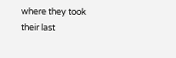where they took their last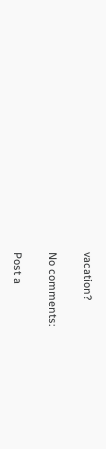vacation?

No comments:

Post a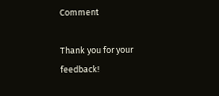Comment

Thank you for your feedback!